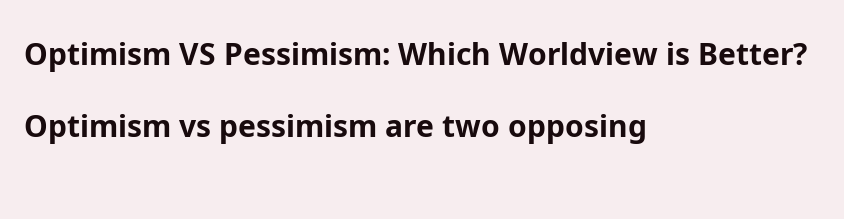Optimism VS Pessimism: Which Worldview is Better?

Optimism vs pessimism are two opposing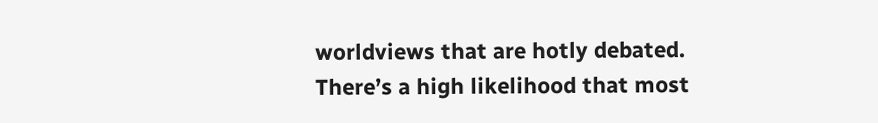worldviews that are hotly debated. There’s a high likelihood that most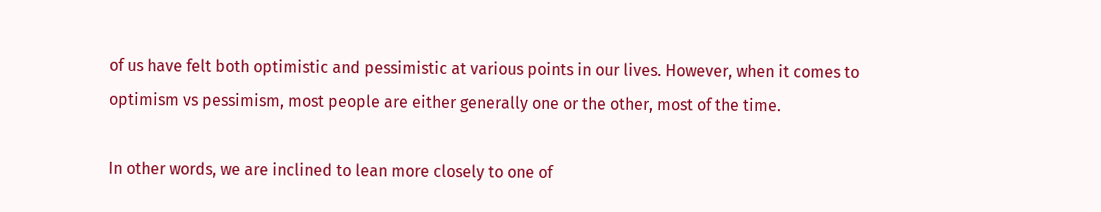of us have felt both optimistic and pessimistic at various points in our lives. However, when it comes to optimism vs pessimism, most people are either generally one or the other, most of the time.

In other words, we are inclined to lean more closely to one of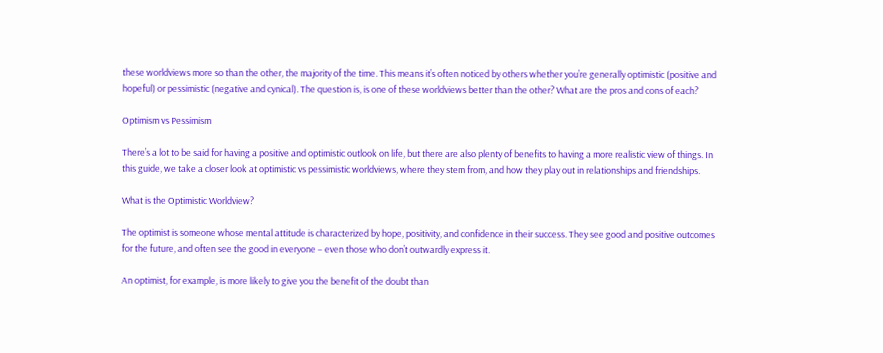these worldviews more so than the other, the majority of the time. This means it’s often noticed by others whether you’re generally optimistic (positive and hopeful) or pessimistic (negative and cynical). The question is, is one of these worldviews better than the other? What are the pros and cons of each?

Optimism vs Pessimism

There’s a lot to be said for having a positive and optimistic outlook on life, but there are also plenty of benefits to having a more realistic view of things. In this guide, we take a closer look at optimistic vs pessimistic worldviews, where they stem from, and how they play out in relationships and friendships.

What is the Optimistic Worldview?

The optimist is someone whose mental attitude is characterized by hope, positivity, and confidence in their success. They see good and positive outcomes for the future, and often see the good in everyone – even those who don’t outwardly express it.

An optimist, for example, is more likely to give you the benefit of the doubt than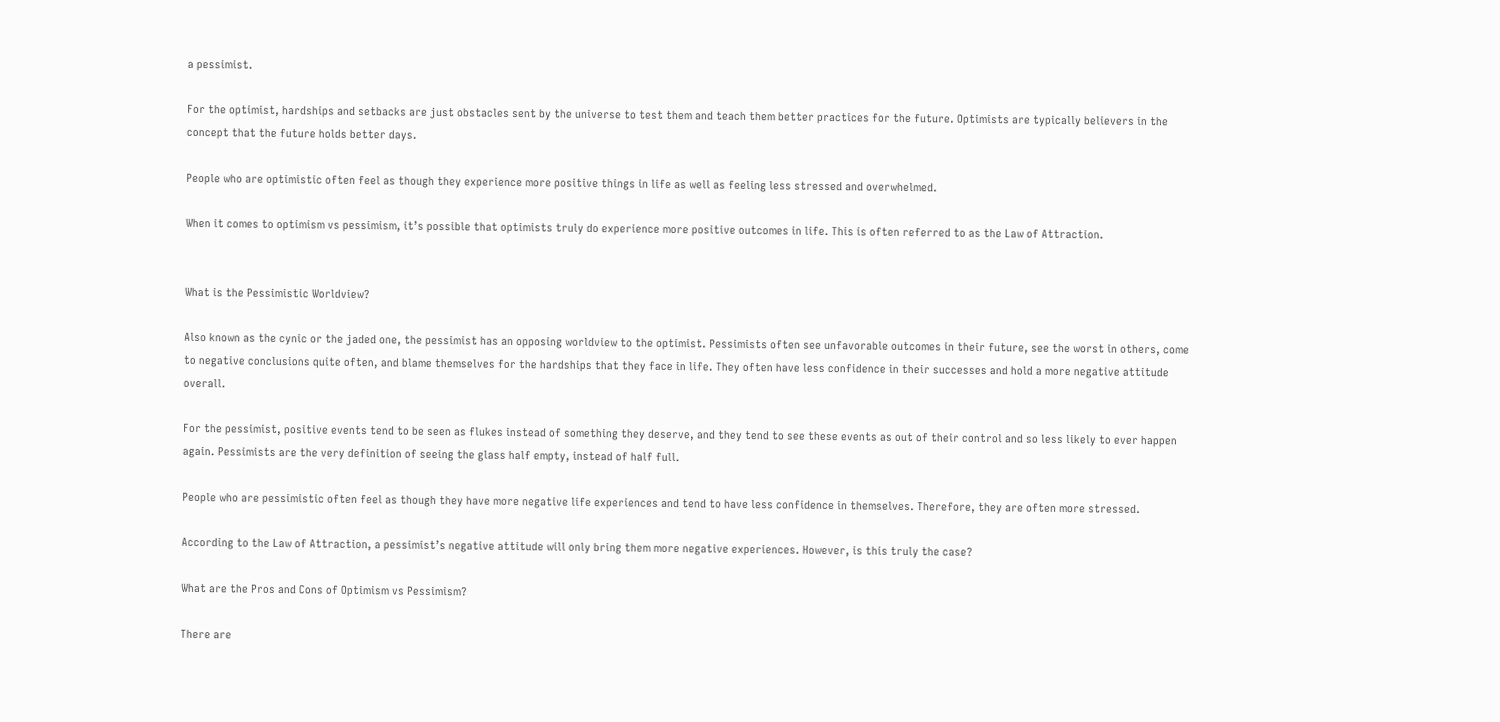a pessimist.

For the optimist, hardships and setbacks are just obstacles sent by the universe to test them and teach them better practices for the future. Optimists are typically believers in the concept that the future holds better days.

People who are optimistic often feel as though they experience more positive things in life as well as feeling less stressed and overwhelmed.

When it comes to optimism vs pessimism, it’s possible that optimists truly do experience more positive outcomes in life. This is often referred to as the Law of Attraction.


What is the Pessimistic Worldview?

Also known as the cynic or the jaded one, the pessimist has an opposing worldview to the optimist. Pessimists often see unfavorable outcomes in their future, see the worst in others, come to negative conclusions quite often, and blame themselves for the hardships that they face in life. They often have less confidence in their successes and hold a more negative attitude overall.

For the pessimist, positive events tend to be seen as flukes instead of something they deserve, and they tend to see these events as out of their control and so less likely to ever happen again. Pessimists are the very definition of seeing the glass half empty, instead of half full.

People who are pessimistic often feel as though they have more negative life experiences and tend to have less confidence in themselves. Therefore, they are often more stressed.

According to the Law of Attraction, a pessimist’s negative attitude will only bring them more negative experiences. However, is this truly the case?

What are the Pros and Cons of Optimism vs Pessimism?

There are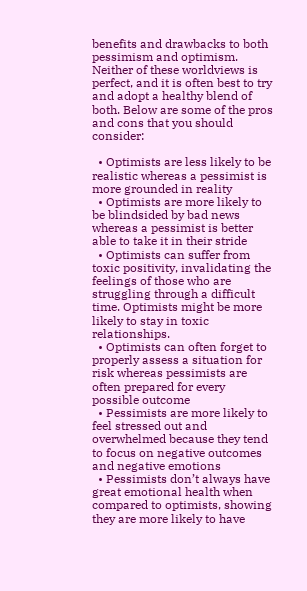benefits and drawbacks to both pessimism and optimism. Neither of these worldviews is perfect, and it is often best to try and adopt a healthy blend of both. Below are some of the pros and cons that you should consider:

  • Optimists are less likely to be realistic whereas a pessimist is more grounded in reality
  • Optimists are more likely to be blindsided by bad news whereas a pessimist is better able to take it in their stride
  • Optimists can suffer from toxic positivity, invalidating the feelings of those who are struggling through a difficult time. Optimists might be more likely to stay in toxic relationships.
  • Optimists can often forget to properly assess a situation for risk whereas pessimists are often prepared for every possible outcome
  • Pessimists are more likely to feel stressed out and overwhelmed because they tend to focus on negative outcomes and negative emotions
  • Pessimists don’t always have great emotional health when compared to optimists, showing they are more likely to have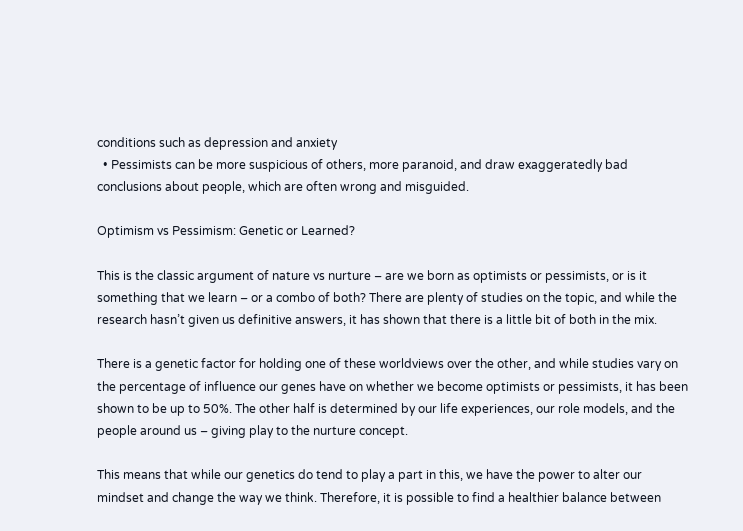conditions such as depression and anxiety
  • Pessimists can be more suspicious of others, more paranoid, and draw exaggeratedly bad conclusions about people, which are often wrong and misguided.

Optimism vs Pessimism: Genetic or Learned?

This is the classic argument of nature vs nurture – are we born as optimists or pessimists, or is it something that we learn – or a combo of both? There are plenty of studies on the topic, and while the research hasn’t given us definitive answers, it has shown that there is a little bit of both in the mix.

There is a genetic factor for holding one of these worldviews over the other, and while studies vary on the percentage of influence our genes have on whether we become optimists or pessimists, it has been shown to be up to 50%. The other half is determined by our life experiences, our role models, and the people around us – giving play to the nurture concept.

This means that while our genetics do tend to play a part in this, we have the power to alter our mindset and change the way we think. Therefore, it is possible to find a healthier balance between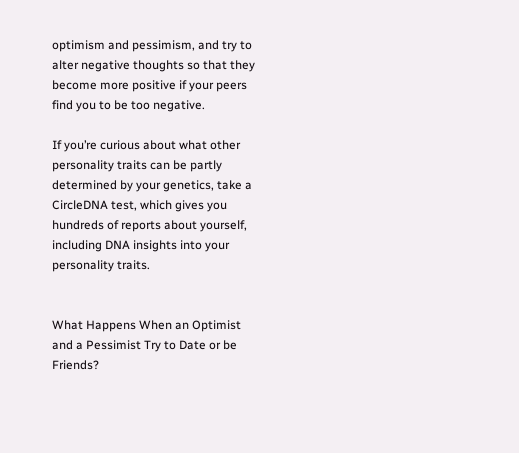optimism and pessimism, and try to alter negative thoughts so that they become more positive if your peers find you to be too negative.

If you’re curious about what other personality traits can be partly determined by your genetics, take a CircleDNA test, which gives you hundreds of reports about yourself, including DNA insights into your personality traits.


What Happens When an Optimist and a Pessimist Try to Date or be Friends?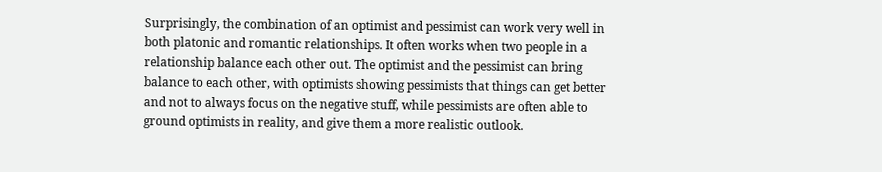Surprisingly, the combination of an optimist and pessimist can work very well in both platonic and romantic relationships. It often works when two people in a relationship balance each other out. The optimist and the pessimist can bring balance to each other, with optimists showing pessimists that things can get better and not to always focus on the negative stuff, while pessimists are often able to ground optimists in reality, and give them a more realistic outlook.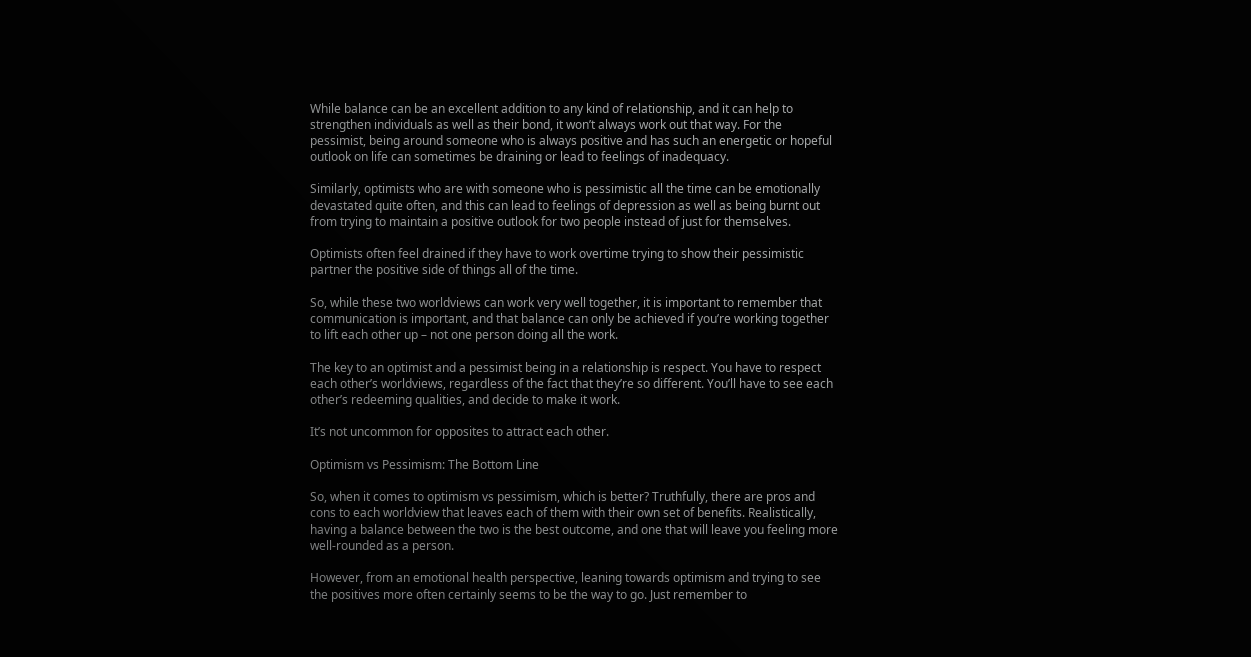While balance can be an excellent addition to any kind of relationship, and it can help to strengthen individuals as well as their bond, it won’t always work out that way. For the pessimist, being around someone who is always positive and has such an energetic or hopeful outlook on life can sometimes be draining or lead to feelings of inadequacy.

Similarly, optimists who are with someone who is pessimistic all the time can be emotionally devastated quite often, and this can lead to feelings of depression as well as being burnt out from trying to maintain a positive outlook for two people instead of just for themselves.

Optimists often feel drained if they have to work overtime trying to show their pessimistic partner the positive side of things all of the time.

So, while these two worldviews can work very well together, it is important to remember that communication is important, and that balance can only be achieved if you’re working together to lift each other up – not one person doing all the work.

The key to an optimist and a pessimist being in a relationship is respect. You have to respect each other’s worldviews, regardless of the fact that they’re so different. You’ll have to see each other’s redeeming qualities, and decide to make it work.

It’s not uncommon for opposites to attract each other.

Optimism vs Pessimism: The Bottom Line

So, when it comes to optimism vs pessimism, which is better? Truthfully, there are pros and cons to each worldview that leaves each of them with their own set of benefits. Realistically, having a balance between the two is the best outcome, and one that will leave you feeling more well-rounded as a person.

However, from an emotional health perspective, leaning towards optimism and trying to see the positives more often certainly seems to be the way to go. Just remember to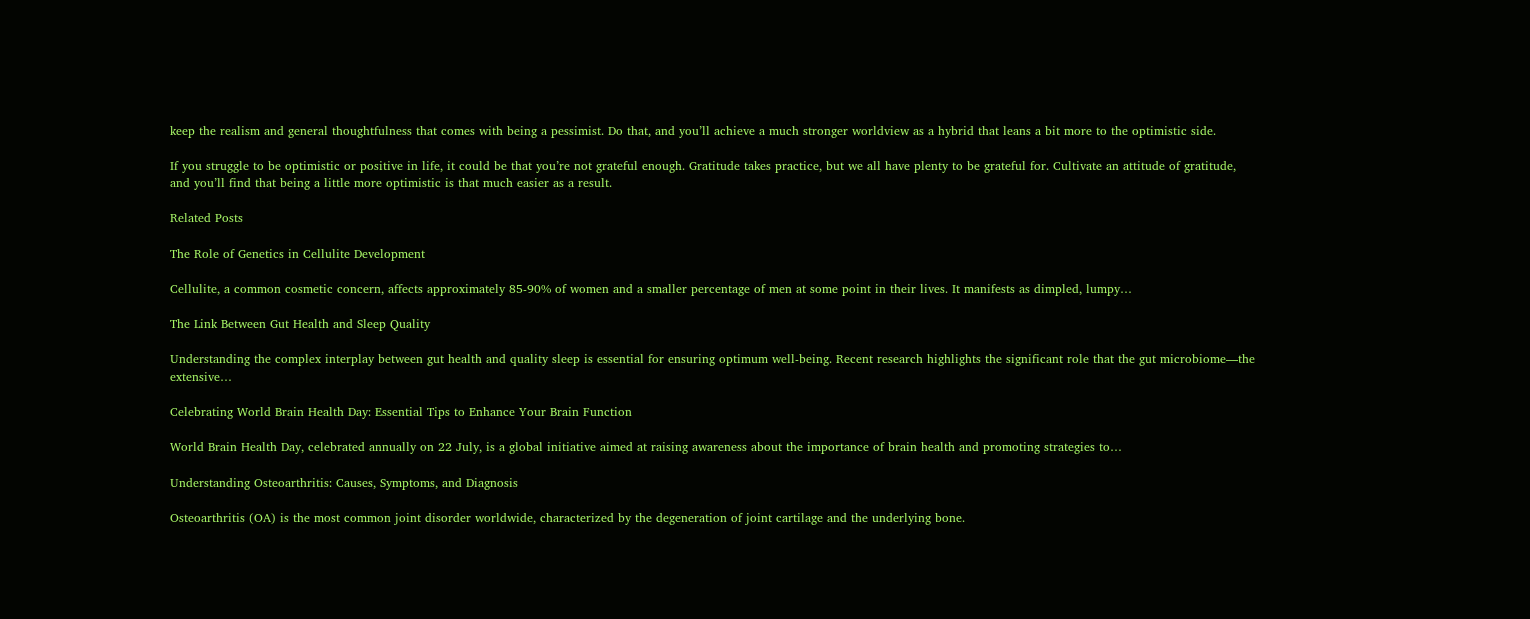keep the realism and general thoughtfulness that comes with being a pessimist. Do that, and you’ll achieve a much stronger worldview as a hybrid that leans a bit more to the optimistic side.

If you struggle to be optimistic or positive in life, it could be that you’re not grateful enough. Gratitude takes practice, but we all have plenty to be grateful for. Cultivate an attitude of gratitude, and you’ll find that being a little more optimistic is that much easier as a result.

Related Posts

The Role of Genetics in Cellulite Development

Cellulite, a common cosmetic concern, affects approximately 85-90% of women and a smaller percentage of men at some point in their lives. It manifests as dimpled, lumpy…

The Link Between Gut Health and Sleep Quality

Understanding the complex interplay between gut health and quality sleep is essential for ensuring optimum well-being. Recent research highlights the significant role that the gut microbiome—the extensive…

Celebrating World Brain Health Day: Essential Tips to Enhance Your Brain Function

World Brain Health Day, celebrated annually on 22 July, is a global initiative aimed at raising awareness about the importance of brain health and promoting strategies to…

Understanding Osteoarthritis: Causes, Symptoms, and Diagnosis

Osteoarthritis (OA) is the most common joint disorder worldwide, characterized by the degeneration of joint cartilage and the underlying bone.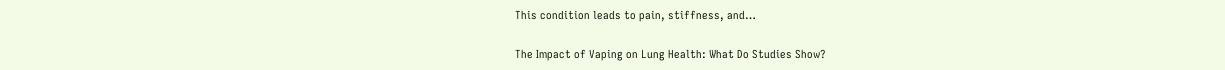This condition leads to pain, stiffness, and…

The Impact of Vaping on Lung Health: What Do Studies Show?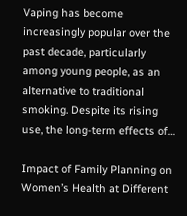Vaping has become increasingly popular over the past decade, particularly among young people, as an alternative to traditional smoking. Despite its rising use, the long-term effects of…

Impact of Family Planning on Women’s Health at Different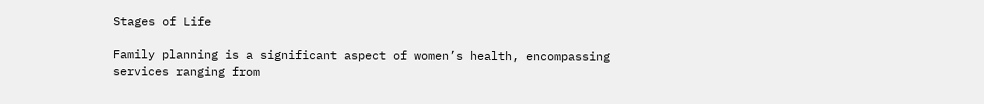Stages of Life

Family planning is a significant aspect of women’s health, encompassing services ranging from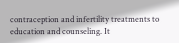contraception and infertility treatments to education and counseling. It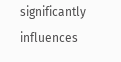significantly influences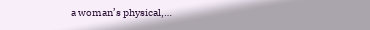a woman’s physical,…